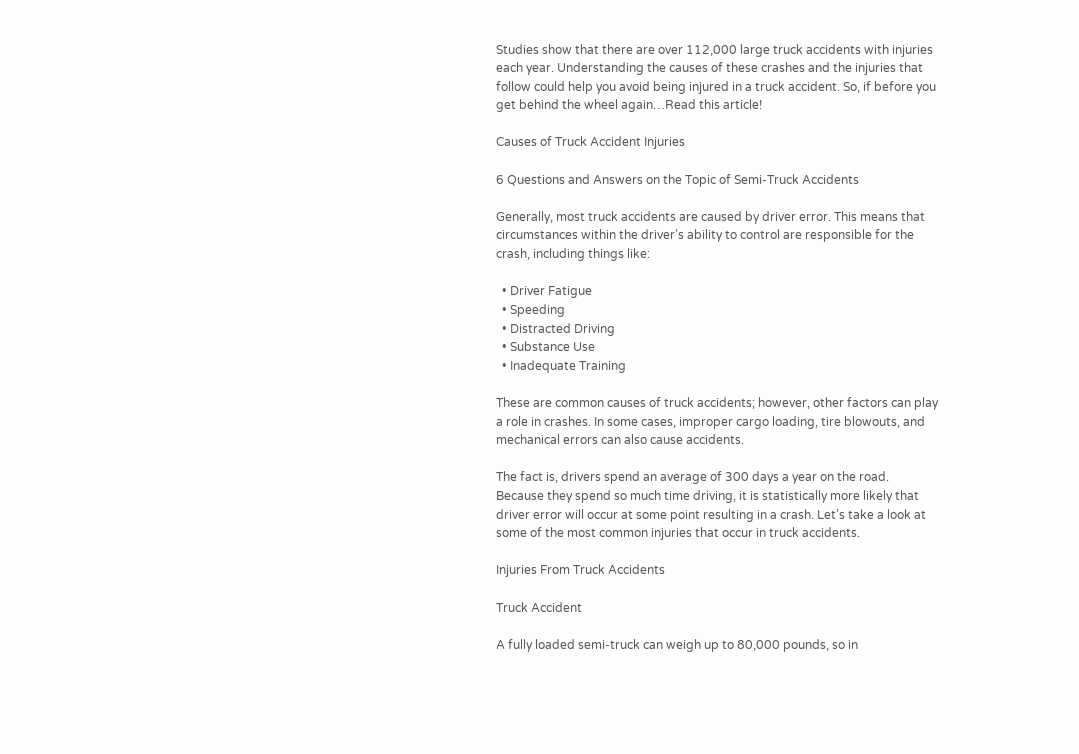Studies show that there are over 112,000 large truck accidents with injuries each year. Understanding the causes of these crashes and the injuries that follow could help you avoid being injured in a truck accident. So, if before you get behind the wheel again…Read this article!

Causes of Truck Accident Injuries

6 Questions and Answers on the Topic of Semi-Truck Accidents

Generally, most truck accidents are caused by driver error. This means that circumstances within the driver’s ability to control are responsible for the crash, including things like:

  • Driver Fatigue
  • Speeding
  • Distracted Driving
  • Substance Use
  • Inadequate Training

These are common causes of truck accidents; however, other factors can play a role in crashes. In some cases, improper cargo loading, tire blowouts, and mechanical errors can also cause accidents.

The fact is, drivers spend an average of 300 days a year on the road. Because they spend so much time driving, it is statistically more likely that driver error will occur at some point resulting in a crash. Let’s take a look at some of the most common injuries that occur in truck accidents.

Injuries From Truck Accidents

Truck Accident

A fully loaded semi-truck can weigh up to 80,000 pounds, so in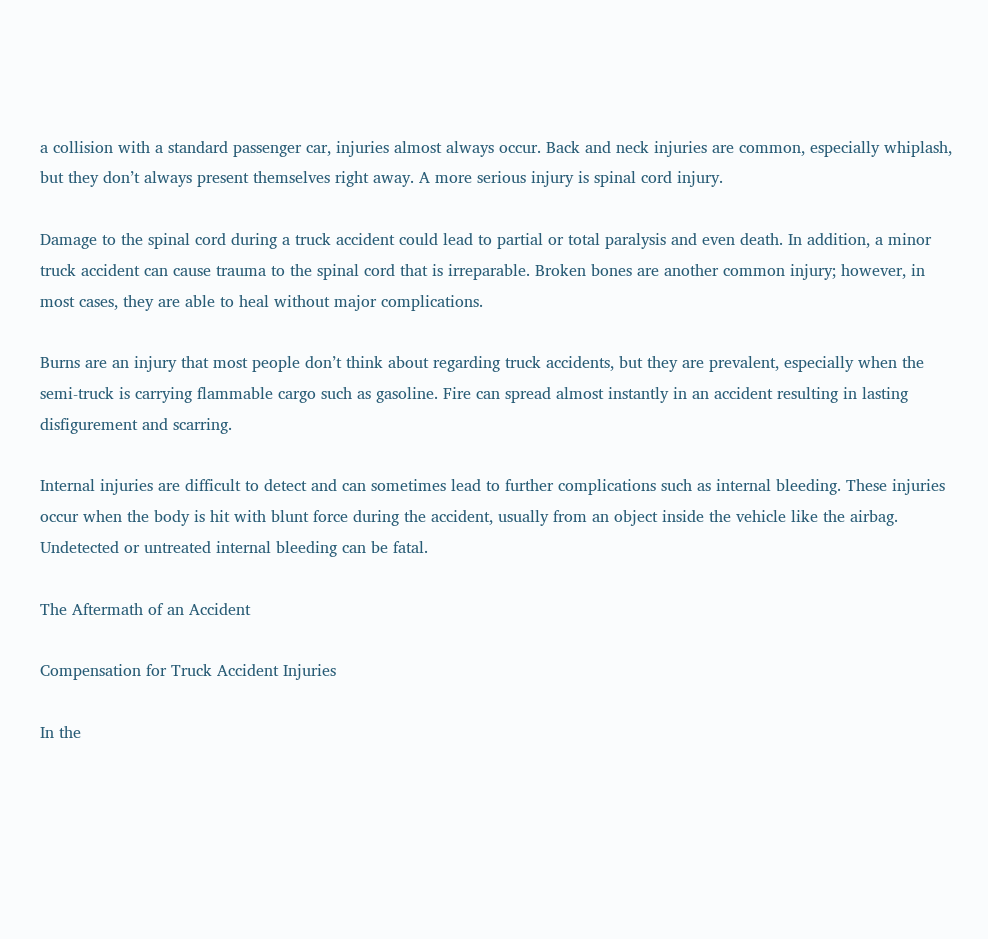a collision with a standard passenger car, injuries almost always occur. Back and neck injuries are common, especially whiplash, but they don’t always present themselves right away. A more serious injury is spinal cord injury.

Damage to the spinal cord during a truck accident could lead to partial or total paralysis and even death. In addition, a minor truck accident can cause trauma to the spinal cord that is irreparable. Broken bones are another common injury; however, in most cases, they are able to heal without major complications.

Burns are an injury that most people don’t think about regarding truck accidents, but they are prevalent, especially when the semi-truck is carrying flammable cargo such as gasoline. Fire can spread almost instantly in an accident resulting in lasting disfigurement and scarring.

Internal injuries are difficult to detect and can sometimes lead to further complications such as internal bleeding. These injuries occur when the body is hit with blunt force during the accident, usually from an object inside the vehicle like the airbag. Undetected or untreated internal bleeding can be fatal.

The Aftermath of an Accident

Compensation for Truck Accident Injuries

In the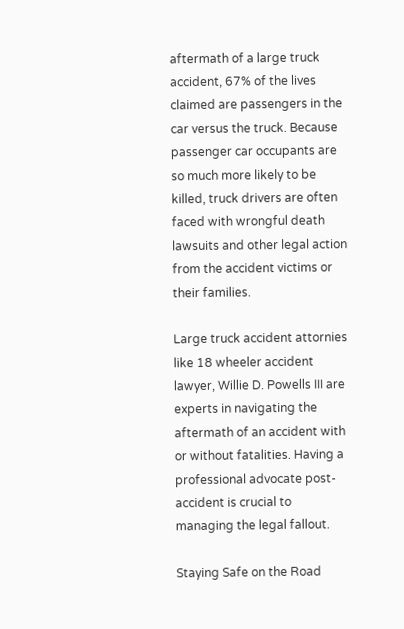aftermath of a large truck accident, 67% of the lives claimed are passengers in the car versus the truck. Because passenger car occupants are so much more likely to be killed, truck drivers are often faced with wrongful death lawsuits and other legal action from the accident victims or their families.

Large truck accident attornies like 18 wheeler accident lawyer, Willie D. Powells III are experts in navigating the aftermath of an accident with or without fatalities. Having a professional advocate post-accident is crucial to managing the legal fallout.

Staying Safe on the Road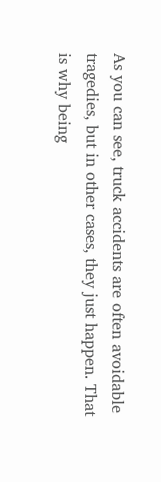As you can see, truck accidents are often avoidable tragedies, but in other cases, they just happen. That is why being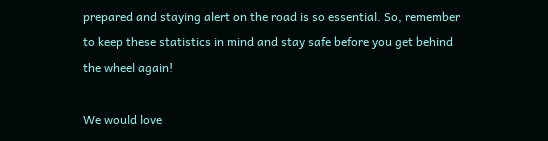prepared and staying alert on the road is so essential. So, remember to keep these statistics in mind and stay safe before you get behind the wheel again!

We would love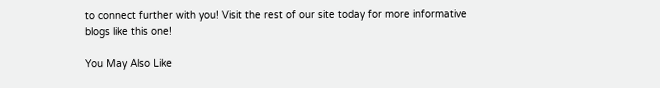to connect further with you! Visit the rest of our site today for more informative blogs like this one!

You May Also Like